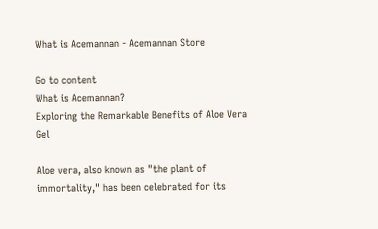What is Acemannan - Acemannan Store

Go to content
What is Acemannan?
Exploring the Remarkable Benefits of Aloe Vera Gel

Aloe vera, also known as "the plant of immortality," has been celebrated for its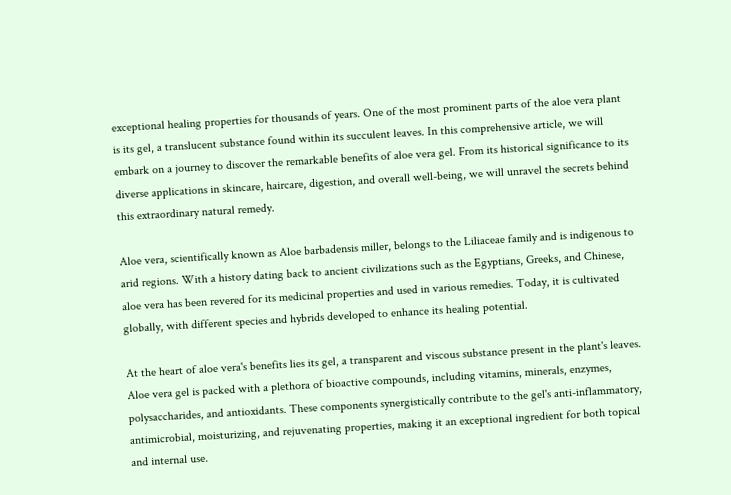exceptional healing properties for thousands of years. One of the most prominent parts of the aloe vera plant is its gel, a translucent substance found within its succulent leaves. In this comprehensive article, we will embark on a journey to discover the remarkable benefits of aloe vera gel. From its historical significance to its diverse applications in skincare, haircare, digestion, and overall well-being, we will unravel the secrets behind this extraordinary natural remedy.

Aloe vera, scientifically known as Aloe barbadensis miller, belongs to the Liliaceae family and is indigenous to arid regions. With a history dating back to ancient civilizations such as the Egyptians, Greeks, and Chinese, aloe vera has been revered for its medicinal properties and used in various remedies. Today, it is cultivated globally, with different species and hybrids developed to enhance its healing potential.

At the heart of aloe vera's benefits lies its gel, a transparent and viscous substance present in the plant's leaves. Aloe vera gel is packed with a plethora of bioactive compounds, including vitamins, minerals, enzymes, polysaccharides, and antioxidants. These components synergistically contribute to the gel's anti-inflammatory, antimicrobial, moisturizing, and rejuvenating properties, making it an exceptional ingredient for both topical and internal use.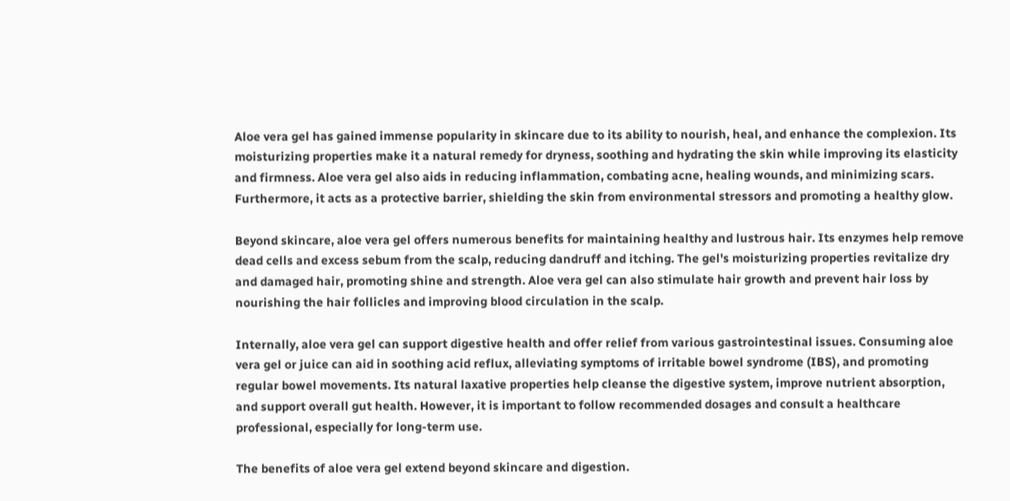Aloe vera gel has gained immense popularity in skincare due to its ability to nourish, heal, and enhance the complexion. Its moisturizing properties make it a natural remedy for dryness, soothing and hydrating the skin while improving its elasticity and firmness. Aloe vera gel also aids in reducing inflammation, combating acne, healing wounds, and minimizing scars. Furthermore, it acts as a protective barrier, shielding the skin from environmental stressors and promoting a healthy glow.

Beyond skincare, aloe vera gel offers numerous benefits for maintaining healthy and lustrous hair. Its enzymes help remove dead cells and excess sebum from the scalp, reducing dandruff and itching. The gel's moisturizing properties revitalize dry and damaged hair, promoting shine and strength. Aloe vera gel can also stimulate hair growth and prevent hair loss by nourishing the hair follicles and improving blood circulation in the scalp.

Internally, aloe vera gel can support digestive health and offer relief from various gastrointestinal issues. Consuming aloe vera gel or juice can aid in soothing acid reflux, alleviating symptoms of irritable bowel syndrome (IBS), and promoting regular bowel movements. Its natural laxative properties help cleanse the digestive system, improve nutrient absorption, and support overall gut health. However, it is important to follow recommended dosages and consult a healthcare professional, especially for long-term use.

The benefits of aloe vera gel extend beyond skincare and digestion.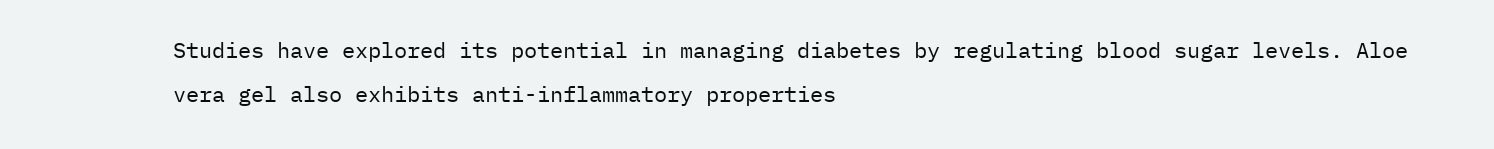Studies have explored its potential in managing diabetes by regulating blood sugar levels. Aloe vera gel also exhibits anti-inflammatory properties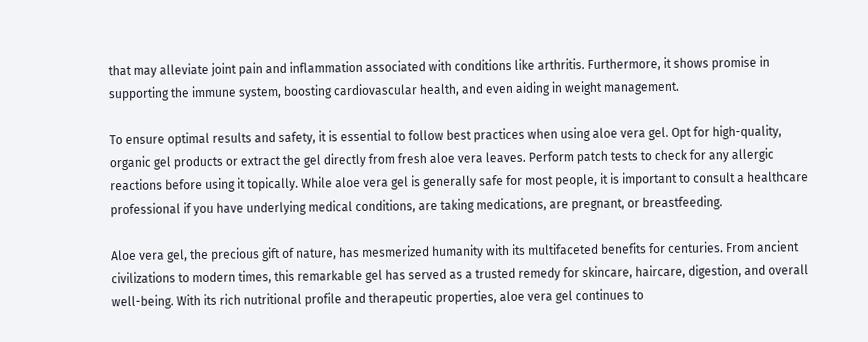that may alleviate joint pain and inflammation associated with conditions like arthritis. Furthermore, it shows promise in supporting the immune system, boosting cardiovascular health, and even aiding in weight management.

To ensure optimal results and safety, it is essential to follow best practices when using aloe vera gel. Opt for high-quality, organic gel products or extract the gel directly from fresh aloe vera leaves. Perform patch tests to check for any allergic reactions before using it topically. While aloe vera gel is generally safe for most people, it is important to consult a healthcare professional if you have underlying medical conditions, are taking medications, are pregnant, or breastfeeding.

Aloe vera gel, the precious gift of nature, has mesmerized humanity with its multifaceted benefits for centuries. From ancient civilizations to modern times, this remarkable gel has served as a trusted remedy for skincare, haircare, digestion, and overall well-being. With its rich nutritional profile and therapeutic properties, aloe vera gel continues to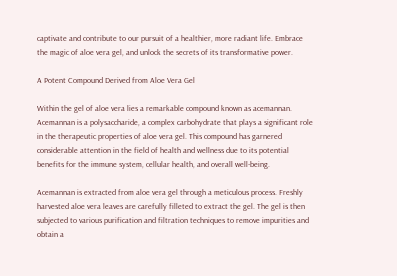captivate and contribute to our pursuit of a healthier, more radiant life. Embrace the magic of aloe vera gel, and unlock the secrets of its transformative power.

A Potent Compound Derived from Aloe Vera Gel

Within the gel of aloe vera lies a remarkable compound known as acemannan. Acemannan is a polysaccharide, a complex carbohydrate that plays a significant role in the therapeutic properties of aloe vera gel. This compound has garnered considerable attention in the field of health and wellness due to its potential benefits for the immune system, cellular health, and overall well-being.

Acemannan is extracted from aloe vera gel through a meticulous process. Freshly harvested aloe vera leaves are carefully filleted to extract the gel. The gel is then subjected to various purification and filtration techniques to remove impurities and obtain a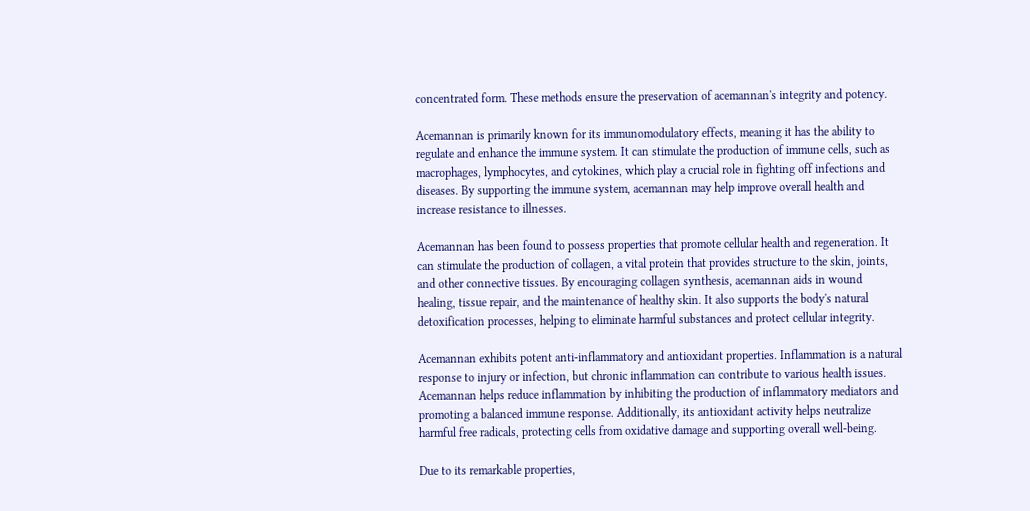concentrated form. These methods ensure the preservation of acemannan's integrity and potency.

Acemannan is primarily known for its immunomodulatory effects, meaning it has the ability to regulate and enhance the immune system. It can stimulate the production of immune cells, such as macrophages, lymphocytes, and cytokines, which play a crucial role in fighting off infections and diseases. By supporting the immune system, acemannan may help improve overall health and increase resistance to illnesses.

Acemannan has been found to possess properties that promote cellular health and regeneration. It can stimulate the production of collagen, a vital protein that provides structure to the skin, joints, and other connective tissues. By encouraging collagen synthesis, acemannan aids in wound healing, tissue repair, and the maintenance of healthy skin. It also supports the body's natural detoxification processes, helping to eliminate harmful substances and protect cellular integrity.

Acemannan exhibits potent anti-inflammatory and antioxidant properties. Inflammation is a natural response to injury or infection, but chronic inflammation can contribute to various health issues. Acemannan helps reduce inflammation by inhibiting the production of inflammatory mediators and promoting a balanced immune response. Additionally, its antioxidant activity helps neutralize harmful free radicals, protecting cells from oxidative damage and supporting overall well-being.

Due to its remarkable properties,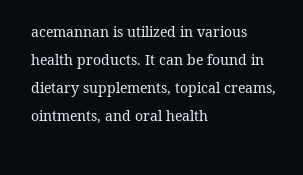acemannan is utilized in various health products. It can be found in dietary supplements, topical creams, ointments, and oral health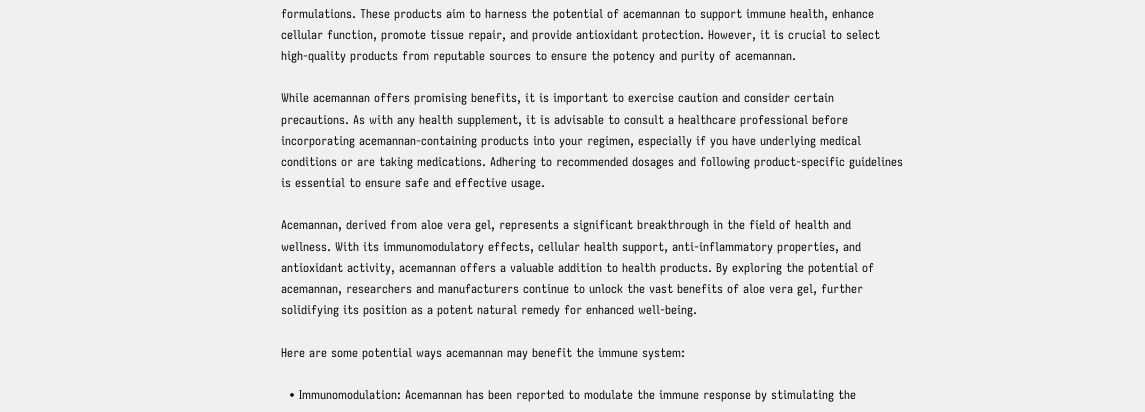formulations. These products aim to harness the potential of acemannan to support immune health, enhance cellular function, promote tissue repair, and provide antioxidant protection. However, it is crucial to select high-quality products from reputable sources to ensure the potency and purity of acemannan.

While acemannan offers promising benefits, it is important to exercise caution and consider certain precautions. As with any health supplement, it is advisable to consult a healthcare professional before incorporating acemannan-containing products into your regimen, especially if you have underlying medical conditions or are taking medications. Adhering to recommended dosages and following product-specific guidelines is essential to ensure safe and effective usage.

Acemannan, derived from aloe vera gel, represents a significant breakthrough in the field of health and wellness. With its immunomodulatory effects, cellular health support, anti-inflammatory properties, and antioxidant activity, acemannan offers a valuable addition to health products. By exploring the potential of acemannan, researchers and manufacturers continue to unlock the vast benefits of aloe vera gel, further solidifying its position as a potent natural remedy for enhanced well-being.

Here are some potential ways acemannan may benefit the immune system:

  • Immunomodulation: Acemannan has been reported to modulate the immune response by stimulating the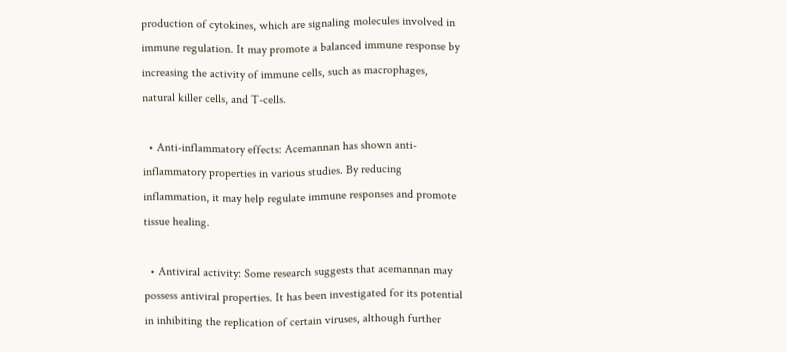production of cytokines, which are signaling molecules involved in immune regulation. It may promote a balanced immune response by increasing the activity of immune cells, such as macrophages, natural killer cells, and T-cells.

  • Anti-inflammatory effects: Acemannan has shown anti-inflammatory properties in various studies. By reducing inflammation, it may help regulate immune responses and promote tissue healing.

  • Antiviral activity: Some research suggests that acemannan may possess antiviral properties. It has been investigated for its potential in inhibiting the replication of certain viruses, although further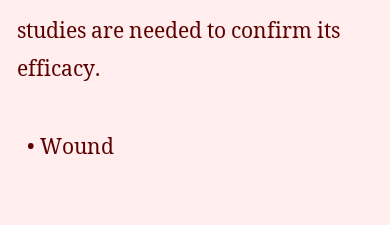studies are needed to confirm its efficacy.

  • Wound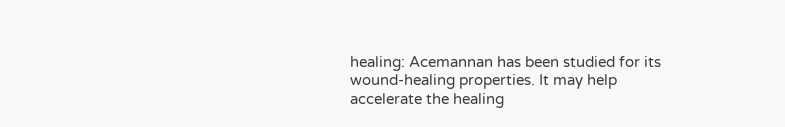healing: Acemannan has been studied for its wound-healing properties. It may help accelerate the healing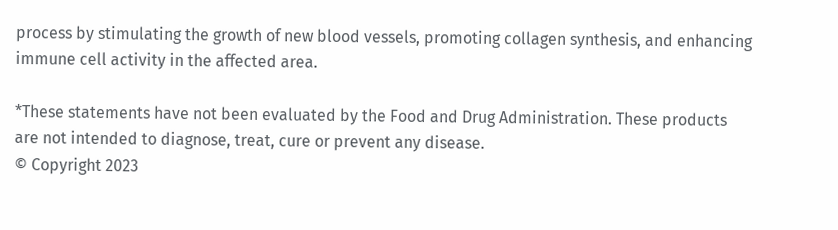process by stimulating the growth of new blood vessels, promoting collagen synthesis, and enhancing immune cell activity in the affected area.

*These statements have not been evaluated by the Food and Drug Administration. These products are not intended to diagnose, treat, cure or prevent any disease.
© Copyright 2023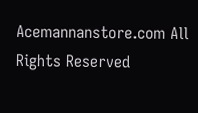Acemannanstore.com All Rights Reserved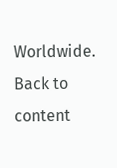Worldwide.
Back to content